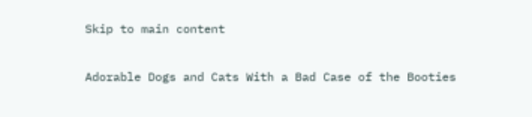Skip to main content

Adorable Dogs and Cats With a Bad Case of the Booties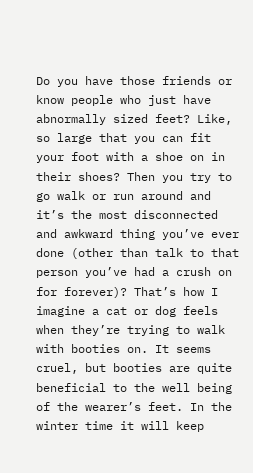Do you have those friends or know people who just have abnormally sized feet? Like, so large that you can fit your foot with a shoe on in their shoes? Then you try to go walk or run around and it’s the most disconnected and awkward thing you’ve ever done (other than talk to that person you’ve had a crush on for forever)? That’s how I imagine a cat or dog feels when they’re trying to walk with booties on. It seems cruel, but booties are quite beneficial to the well being of the wearer’s feet. In the winter time it will keep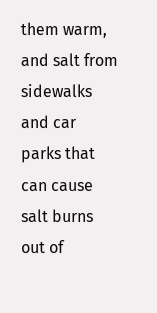them warm, and salt from sidewalks and car parks that can cause  salt burns out of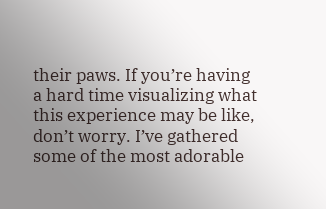their paws. If you’re having a hard time visualizing what this experience may be like, don’t worry. I’ve gathered some of the most adorable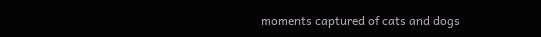moments captured of cats and dogs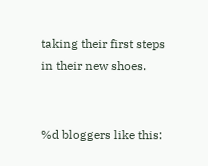taking their first steps in their new shoes.


%d bloggers like this: